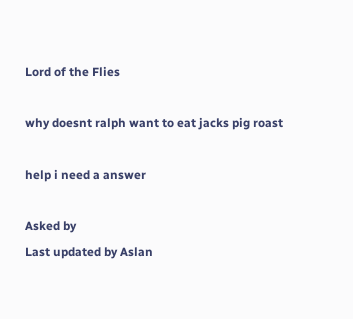Lord of the Flies

why doesnt ralph want to eat jacks pig roast

help i need a answer

Asked by
Last updated by Aslan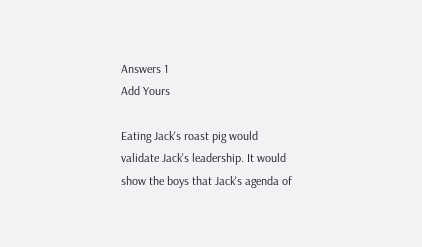Answers 1
Add Yours

Eating Jack's roast pig would validate Jack's leadership. It would show the boys that Jack's agenda of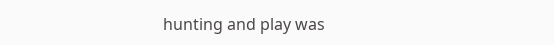hunting and play was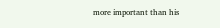more important than his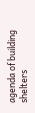agenda of building shelters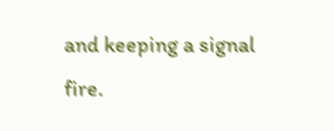and keeping a signal fire.